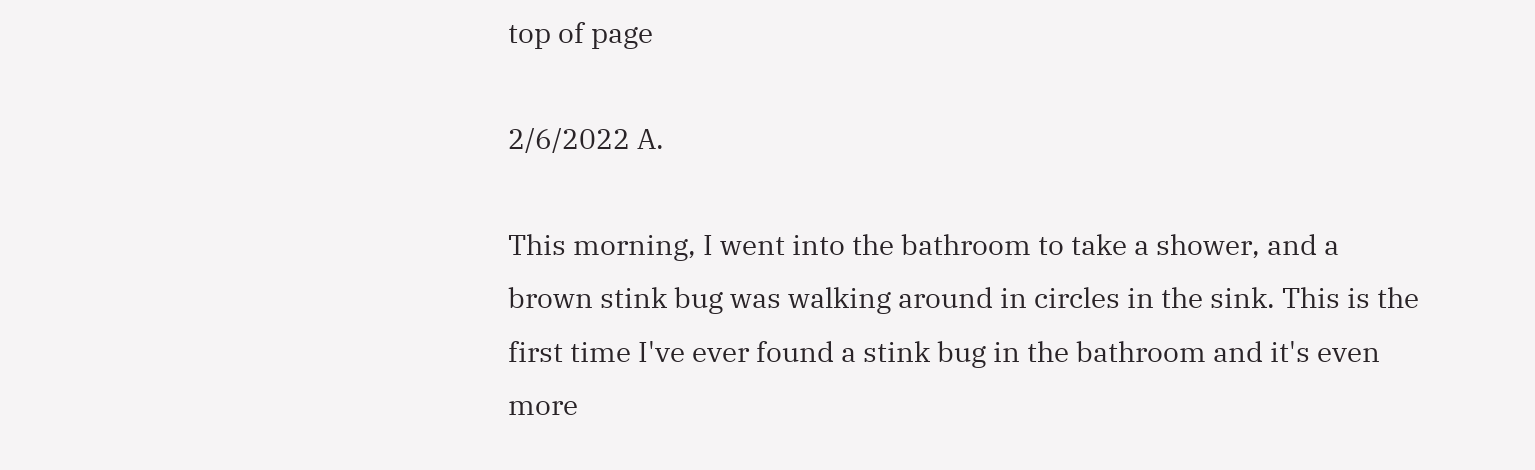top of page

2/6/2022 A.

This morning, I went into the bathroom to take a shower, and a brown stink bug was walking around in circles in the sink. This is the first time I've ever found a stink bug in the bathroom and it's even more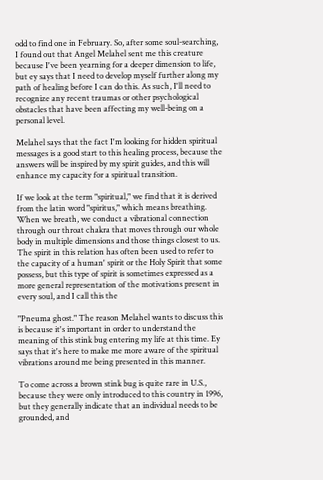odd to find one in February. So, after some soul-searching, I found out that Angel Melahel sent me this creature because I've been yearning for a deeper dimension to life, but ey says that I need to develop myself further along my path of healing before I can do this. As such, I'll need to recognize any recent traumas or other psychological obstacles that have been affecting my well-being on a personal level.

Melahel says that the fact I'm looking for hidden spiritual messages is a good start to this healing process, because the answers will be inspired by my spirit guides, and this will enhance my capacity for a spiritual transition.

If we look at the term "spiritual," we find that it is derived from the latin word "spiritus," which means breathing. When we breath, we conduct a vibrational connection through our throat chakra that moves through our whole body in multiple dimensions and those things closest to us. The spirit in this relation has often been used to refer to the capacity of a human' spirit or the Holy Spirit that some possess, but this type of spirit is sometimes expressed as a more general representation of the motivations present in every soul, and I call this the

"Pneuma ghost." The reason Melahel wants to discuss this is because it's important in order to understand the meaning of this stink bug entering my life at this time. Ey says that it's here to make me more aware of the spiritual vibrations around me being presented in this manner.

To come across a brown stink bug is quite rare in U.S., because they were only introduced to this country in 1996, but they generally indicate that an individual needs to be grounded, and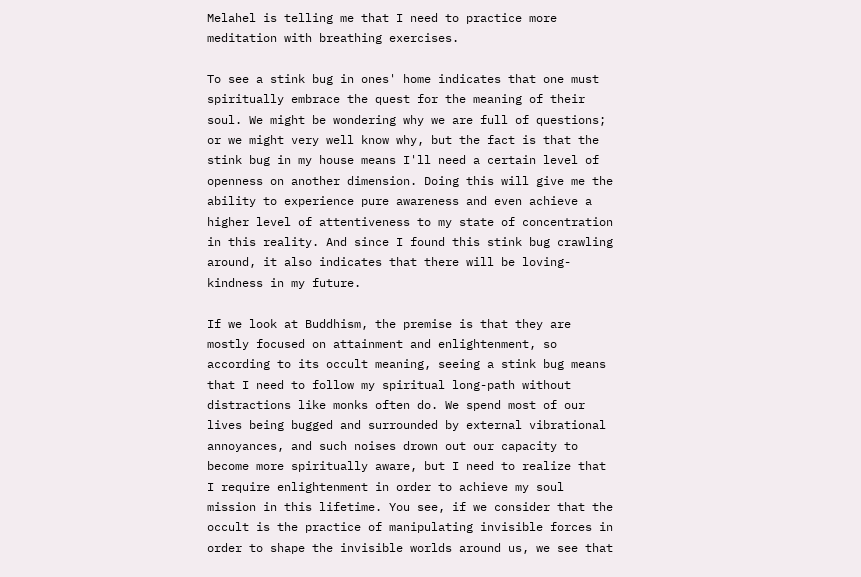Melahel is telling me that I need to practice more meditation with breathing exercises.

To see a stink bug in ones' home indicates that one must spiritually embrace the quest for the meaning of their soul. We might be wondering why we are full of questions; or we might very well know why, but the fact is that the stink bug in my house means I'll need a certain level of openness on another dimension. Doing this will give me the ability to experience pure awareness and even achieve a higher level of attentiveness to my state of concentration in this reality. And since I found this stink bug crawling around, it also indicates that there will be loving-kindness in my future.

If we look at Buddhism, the premise is that they are mostly focused on attainment and enlightenment, so according to its occult meaning, seeing a stink bug means that I need to follow my spiritual long-path without distractions like monks often do. We spend most of our lives being bugged and surrounded by external vibrational annoyances, and such noises drown out our capacity to become more spiritually aware, but I need to realize that I require enlightenment in order to achieve my soul mission in this lifetime. You see, if we consider that the occult is the practice of manipulating invisible forces in order to shape the invisible worlds around us, we see that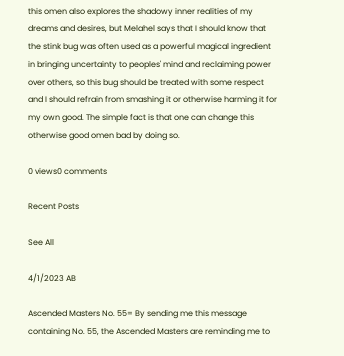this omen also explores the shadowy inner realities of my dreams and desires, but Melahel says that I should know that the stink bug was often used as a powerful magical ingredient in bringing uncertainty to peoples' mind and reclaiming power over others, so this bug should be treated with some respect and I should refrain from smashing it or otherwise harming it for my own good. The simple fact is that one can change this otherwise good omen bad by doing so.

0 views0 comments

Recent Posts

See All

4/1/2023 AB

Ascended Masters No. 55= By sending me this message containing No. 55, the Ascended Masters are reminding me to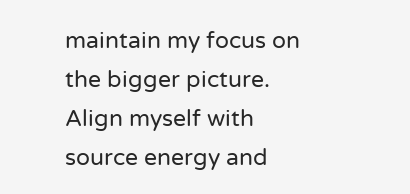maintain my focus on the bigger picture. Align myself with source energy and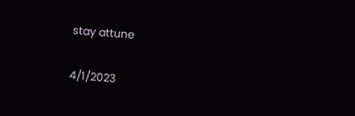stay attune

4/1/2023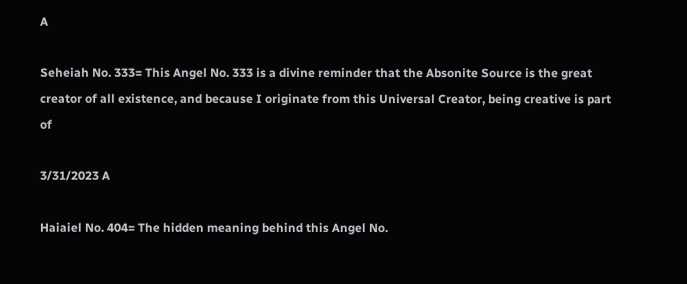A

Seheiah No. 333= This Angel No. 333 is a divine reminder that the Absonite Source is the great creator of all existence, and because I originate from this Universal Creator, being creative is part of

3/31/2023 A

Haiaiel No. 404= The hidden meaning behind this Angel No.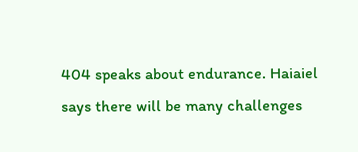404 speaks about endurance. Haiaiel says there will be many challenges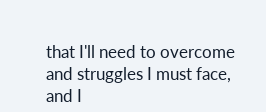that I'll need to overcome and struggles I must face, and I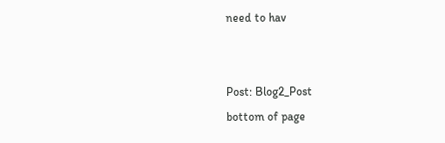need to hav


Post: Blog2_Post
bottom of page